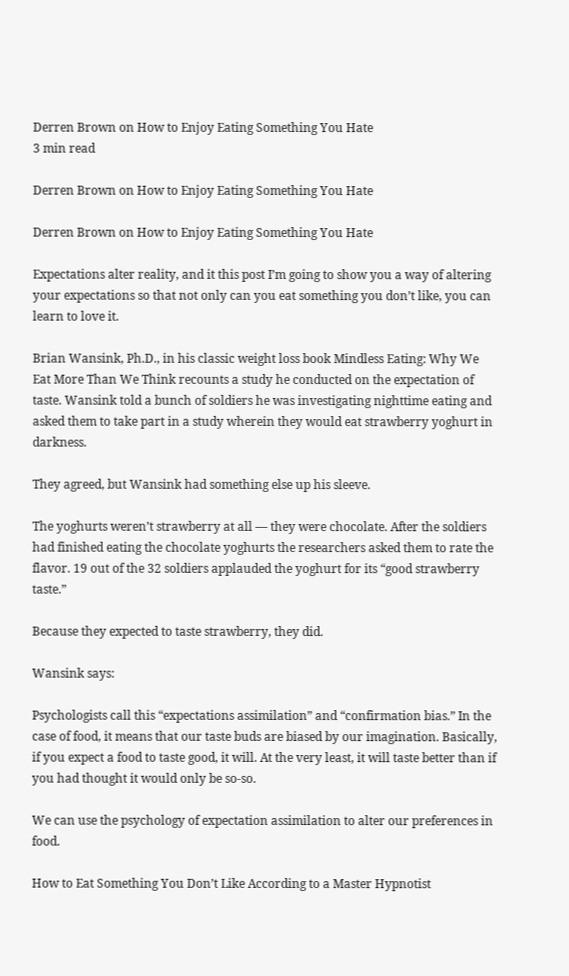Derren Brown on How to Enjoy Eating Something You Hate
3 min read

Derren Brown on How to Enjoy Eating Something You Hate

Derren Brown on How to Enjoy Eating Something You Hate

Expectations alter reality, and it this post I’m going to show you a way of altering your expectations so that not only can you eat something you don’t like, you can learn to love it.

Brian Wansink, Ph.D., in his classic weight loss book Mindless Eating: Why We Eat More Than We Think recounts a study he conducted on the expectation of taste. Wansink told a bunch of soldiers he was investigating nighttime eating and asked them to take part in a study wherein they would eat strawberry yoghurt in darkness.

They agreed, but Wansink had something else up his sleeve.

The yoghurts weren’t strawberry at all — they were chocolate. After the soldiers had finished eating the chocolate yoghurts the researchers asked them to rate the flavor. 19 out of the 32 soldiers applauded the yoghurt for its “good strawberry taste.”

Because they expected to taste strawberry, they did.

Wansink says:

Psychologists call this “expectations assimilation” and “confirmation bias.” In the case of food, it means that our taste buds are biased by our imagination. Basically, if you expect a food to taste good, it will. At the very least, it will taste better than if you had thought it would only be so-so.

We can use the psychology of expectation assimilation to alter our preferences in food.

How to Eat Something You Don’t Like According to a Master Hypnotist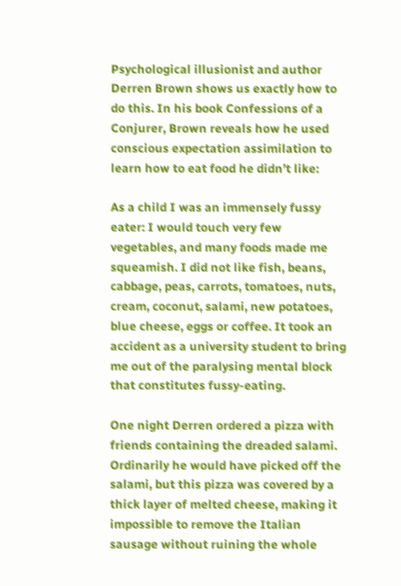Psychological illusionist and author Derren Brown shows us exactly how to do this. In his book Confessions of a Conjurer, Brown reveals how he used conscious expectation assimilation to learn how to eat food he didn’t like:

As a child I was an immensely fussy eater: I would touch very few vegetables, and many foods made me squeamish. I did not like fish, beans, cabbage, peas, carrots, tomatoes, nuts, cream, coconut, salami, new potatoes, blue cheese, eggs or coffee. It took an accident as a university student to bring me out of the paralysing mental block that constitutes fussy-eating.

One night Derren ordered a pizza with friends containing the dreaded salami. Ordinarily he would have picked off the salami, but this pizza was covered by a thick layer of melted cheese, making it impossible to remove the Italian sausage without ruining the whole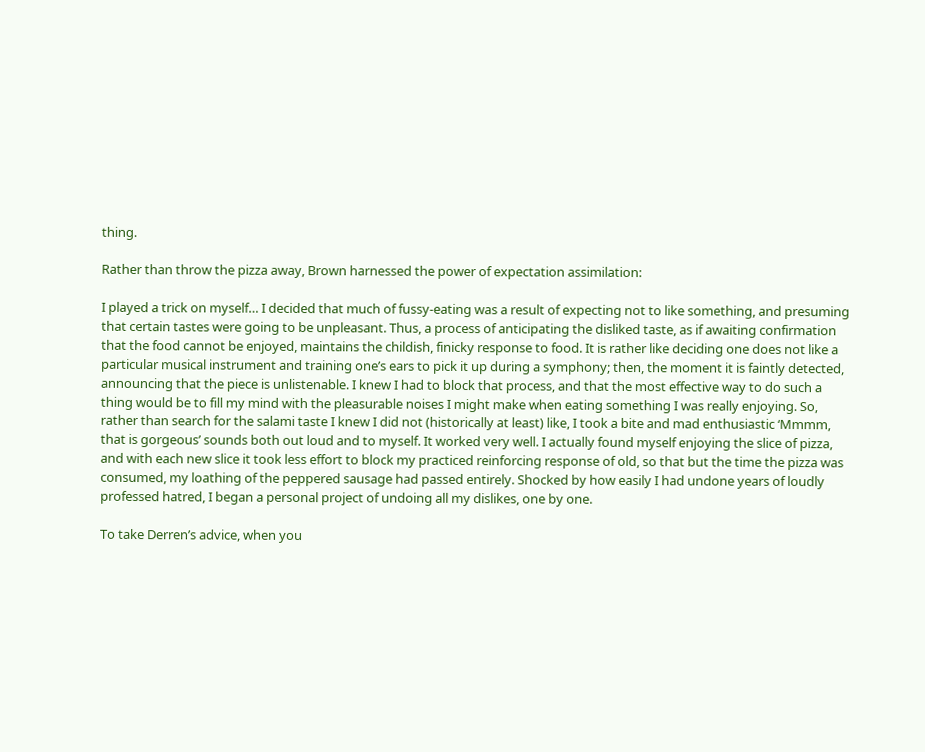thing.

Rather than throw the pizza away, Brown harnessed the power of expectation assimilation:

I played a trick on myself… I decided that much of fussy-eating was a result of expecting not to like something, and presuming that certain tastes were going to be unpleasant. Thus, a process of anticipating the disliked taste, as if awaiting confirmation that the food cannot be enjoyed, maintains the childish, finicky response to food. It is rather like deciding one does not like a particular musical instrument and training one’s ears to pick it up during a symphony; then, the moment it is faintly detected, announcing that the piece is unlistenable. I knew I had to block that process, and that the most effective way to do such a thing would be to fill my mind with the pleasurable noises I might make when eating something I was really enjoying. So, rather than search for the salami taste I knew I did not (historically at least) like, I took a bite and mad enthusiastic ‘Mmmm, that is gorgeous’ sounds both out loud and to myself. It worked very well. I actually found myself enjoying the slice of pizza, and with each new slice it took less effort to block my practiced reinforcing response of old, so that but the time the pizza was consumed, my loathing of the peppered sausage had passed entirely. Shocked by how easily I had undone years of loudly professed hatred, I began a personal project of undoing all my dislikes, one by one.

To take Derren’s advice, when you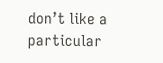don’t like a particular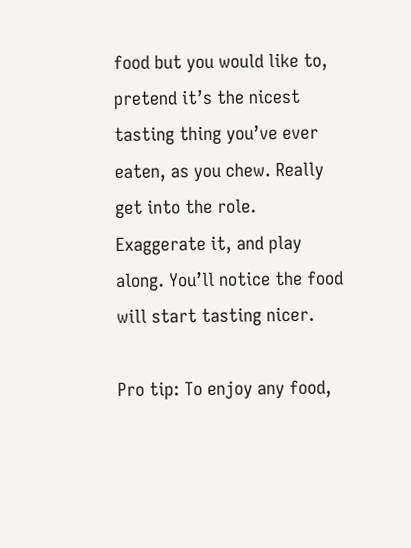food but you would like to, pretend it’s the nicest tasting thing you’ve ever eaten, as you chew. Really get into the role. Exaggerate it, and play along. You’ll notice the food will start tasting nicer.

Pro tip: To enjoy any food,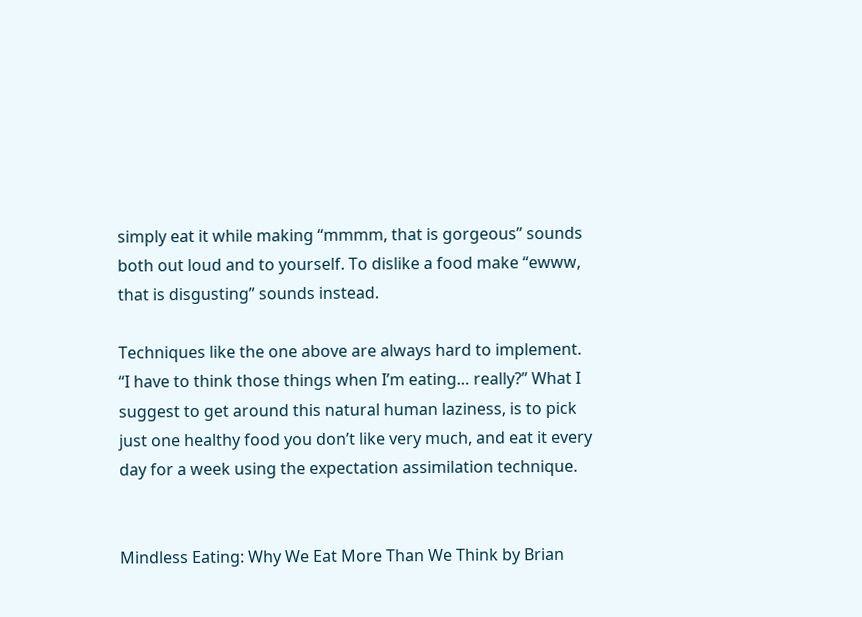simply eat it while making “mmmm, that is gorgeous” sounds both out loud and to yourself. To dislike a food make “ewww, that is disgusting” sounds instead.

Techniques like the one above are always hard to implement. “I have to think those things when I’m eating… really?” What I suggest to get around this natural human laziness, is to pick just one healthy food you don’t like very much, and eat it every day for a week using the expectation assimilation technique.


Mindless Eating: Why We Eat More Than We Think by Brian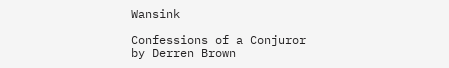Wansink

Confessions of a Conjuror by Derren Brown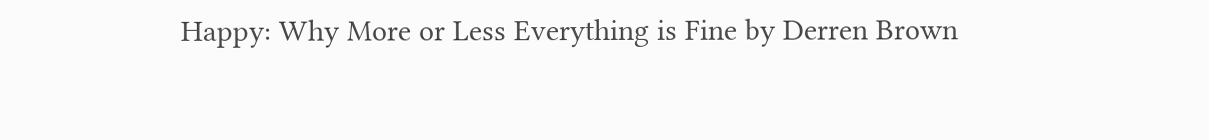Happy: Why More or Less Everything is Fine by Derren Brown